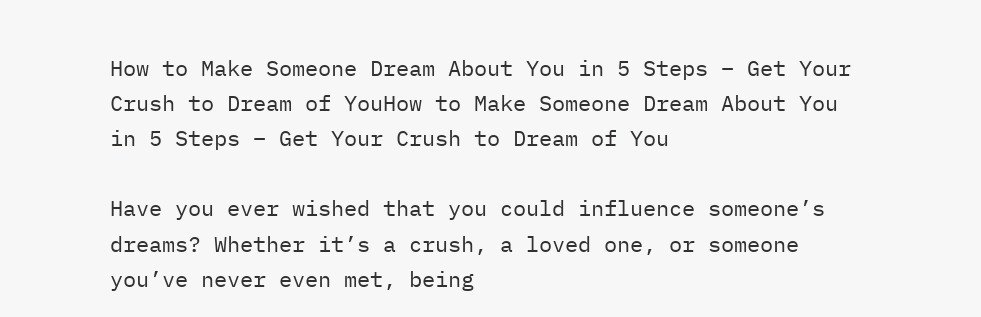How to Make Someone Dream About You in 5 Steps – Get Your Crush to Dream of YouHow to Make Someone Dream About You in 5 Steps – Get Your Crush to Dream of You

Have you ever wished that you could influence someone’s dreams? Whether it’s a crush, a loved one, or someone you’ve never even met, being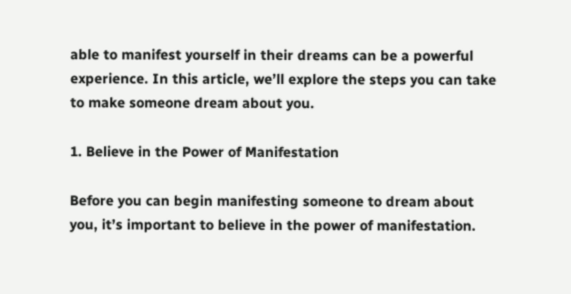able to manifest yourself in their dreams can be a powerful experience. In this article, we’ll explore the steps you can take to make someone dream about you.

1. Believe in the Power of Manifestation

Before you can begin manifesting someone to dream about you, it’s important to believe in the power of manifestation.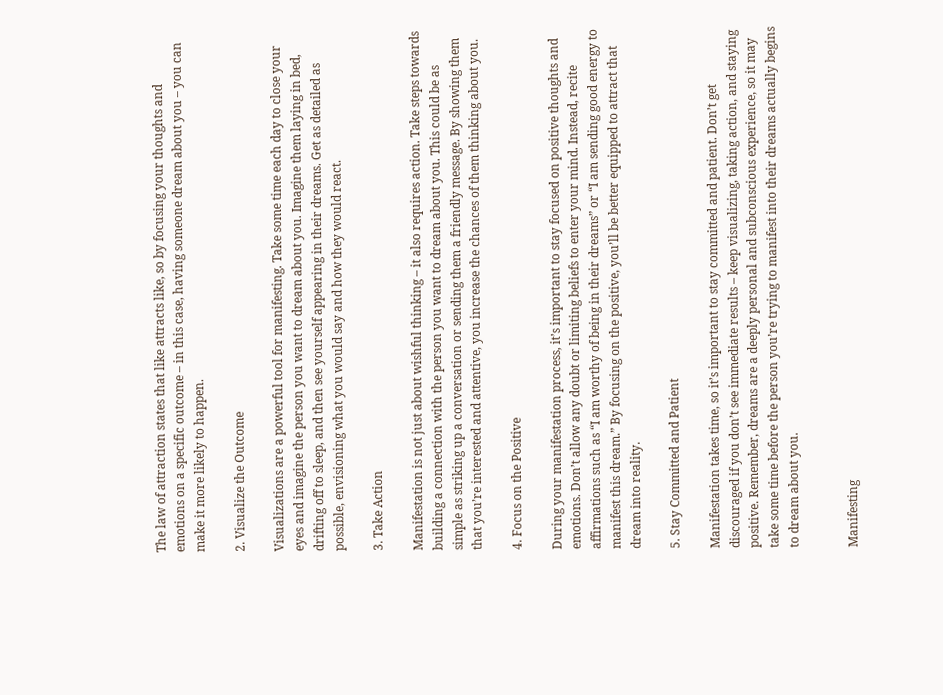The law of attraction states that like attracts like, so by focusing your thoughts and emotions on a specific outcome – in this case, having someone dream about you – you can make it more likely to happen.

2. Visualize the Outcome

Visualizations are a powerful tool for manifesting. Take some time each day to close your eyes and imagine the person you want to dream about you. Imagine them laying in bed, drifting off to sleep, and then see yourself appearing in their dreams. Get as detailed as possible, envisioning what you would say and how they would react.

3. Take Action

Manifestation is not just about wishful thinking – it also requires action. Take steps towards building a connection with the person you want to dream about you. This could be as simple as striking up a conversation or sending them a friendly message. By showing them that you’re interested and attentive, you increase the chances of them thinking about you.

4. Focus on the Positive

During your manifestation process, it’s important to stay focused on positive thoughts and emotions. Don’t allow any doubt or limiting beliefs to enter your mind. Instead, recite affirmations such as “I am worthy of being in their dreams” or “I am sending good energy to manifest this dream.” By focusing on the positive, you’ll be better equipped to attract that dream into reality.

5. Stay Committed and Patient

Manifestation takes time, so it’s important to stay committed and patient. Don’t get discouraged if you don’t see immediate results – keep visualizing, taking action, and staying positive. Remember, dreams are a deeply personal and subconscious experience, so it may take some time before the person you’re trying to manifest into their dreams actually begins to dream about you.


Manifesting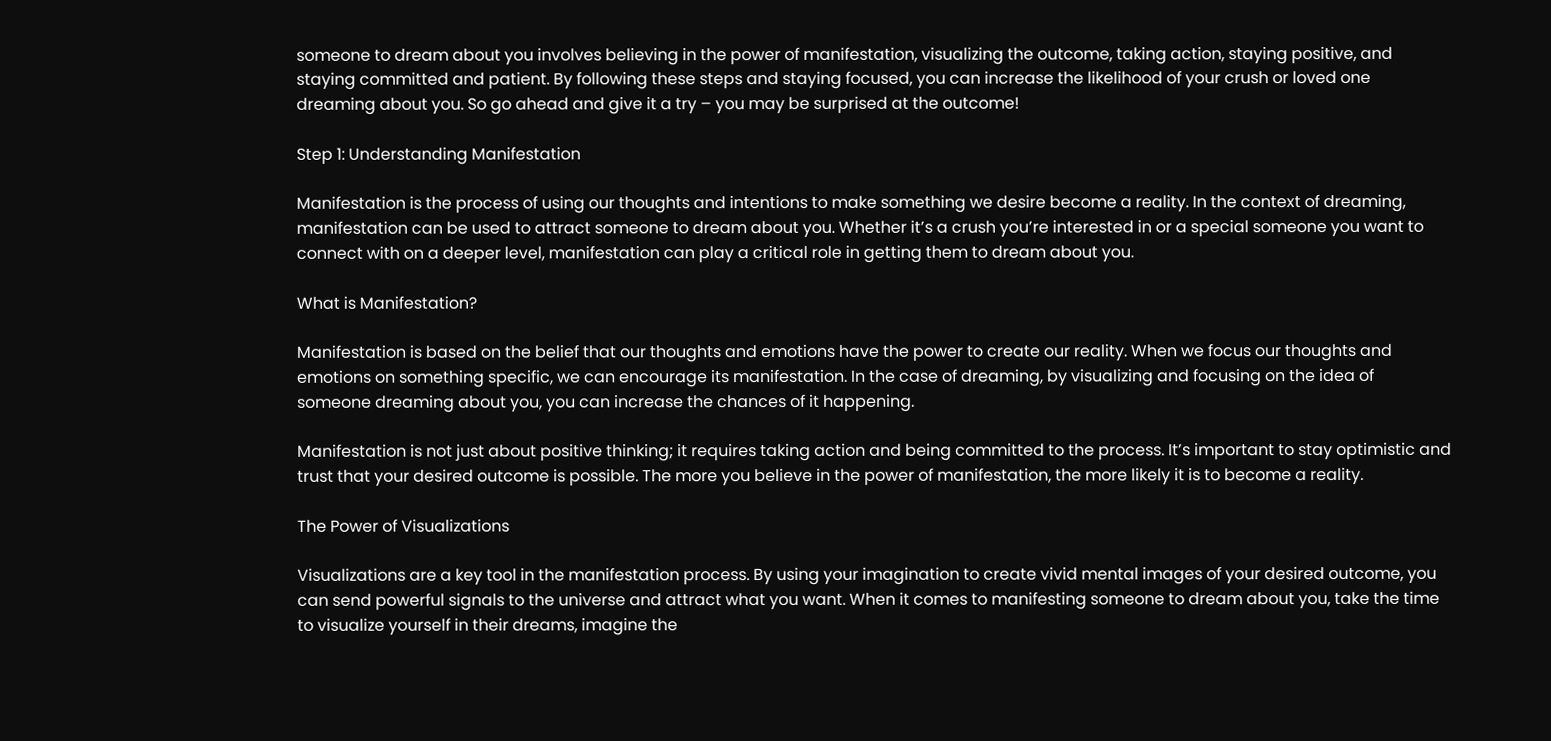someone to dream about you involves believing in the power of manifestation, visualizing the outcome, taking action, staying positive, and staying committed and patient. By following these steps and staying focused, you can increase the likelihood of your crush or loved one dreaming about you. So go ahead and give it a try – you may be surprised at the outcome!

Step 1: Understanding Manifestation

Manifestation is the process of using our thoughts and intentions to make something we desire become a reality. In the context of dreaming, manifestation can be used to attract someone to dream about you. Whether it’s a crush you’re interested in or a special someone you want to connect with on a deeper level, manifestation can play a critical role in getting them to dream about you.

What is Manifestation?

Manifestation is based on the belief that our thoughts and emotions have the power to create our reality. When we focus our thoughts and emotions on something specific, we can encourage its manifestation. In the case of dreaming, by visualizing and focusing on the idea of someone dreaming about you, you can increase the chances of it happening.

Manifestation is not just about positive thinking; it requires taking action and being committed to the process. It’s important to stay optimistic and trust that your desired outcome is possible. The more you believe in the power of manifestation, the more likely it is to become a reality.

The Power of Visualizations

Visualizations are a key tool in the manifestation process. By using your imagination to create vivid mental images of your desired outcome, you can send powerful signals to the universe and attract what you want. When it comes to manifesting someone to dream about you, take the time to visualize yourself in their dreams, imagine the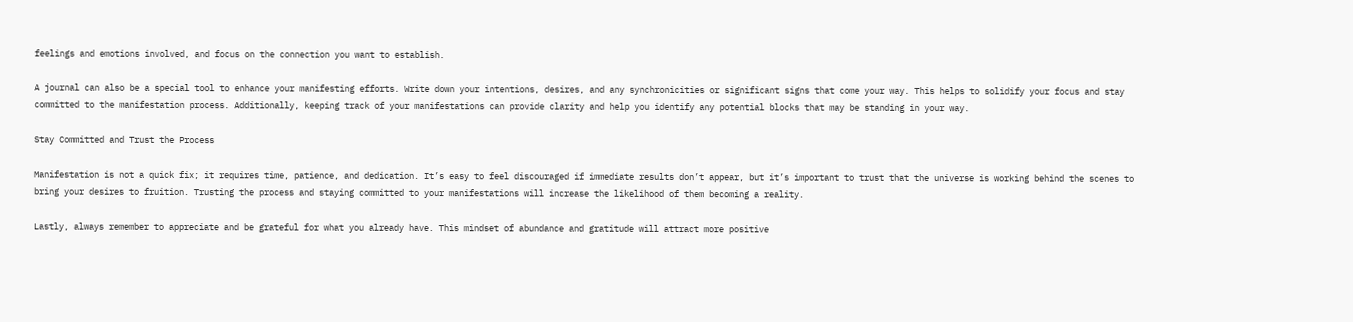feelings and emotions involved, and focus on the connection you want to establish.

A journal can also be a special tool to enhance your manifesting efforts. Write down your intentions, desires, and any synchronicities or significant signs that come your way. This helps to solidify your focus and stay committed to the manifestation process. Additionally, keeping track of your manifestations can provide clarity and help you identify any potential blocks that may be standing in your way.

Stay Committed and Trust the Process

Manifestation is not a quick fix; it requires time, patience, and dedication. It’s easy to feel discouraged if immediate results don’t appear, but it’s important to trust that the universe is working behind the scenes to bring your desires to fruition. Trusting the process and staying committed to your manifestations will increase the likelihood of them becoming a reality.

Lastly, always remember to appreciate and be grateful for what you already have. This mindset of abundance and gratitude will attract more positive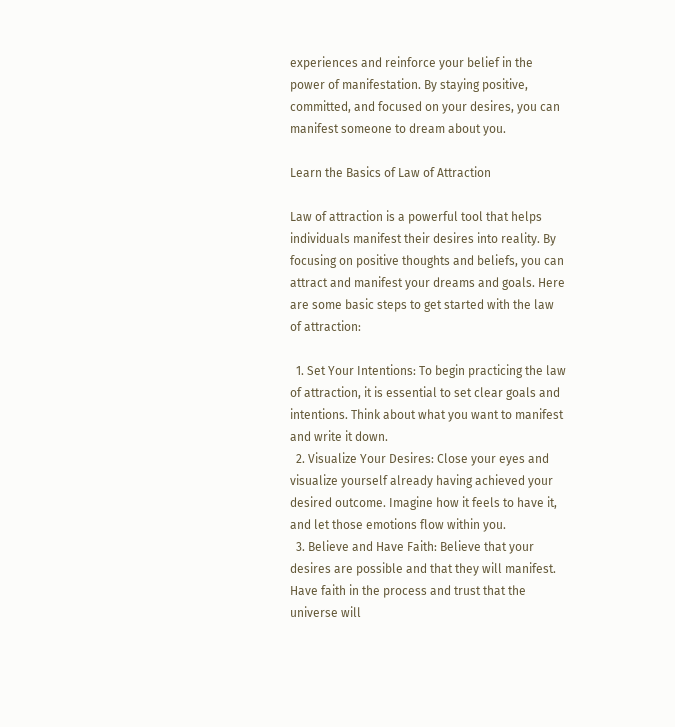experiences and reinforce your belief in the power of manifestation. By staying positive, committed, and focused on your desires, you can manifest someone to dream about you.

Learn the Basics of Law of Attraction

Law of attraction is a powerful tool that helps individuals manifest their desires into reality. By focusing on positive thoughts and beliefs, you can attract and manifest your dreams and goals. Here are some basic steps to get started with the law of attraction:

  1. Set Your Intentions: To begin practicing the law of attraction, it is essential to set clear goals and intentions. Think about what you want to manifest and write it down.
  2. Visualize Your Desires: Close your eyes and visualize yourself already having achieved your desired outcome. Imagine how it feels to have it, and let those emotions flow within you.
  3. Believe and Have Faith: Believe that your desires are possible and that they will manifest. Have faith in the process and trust that the universe will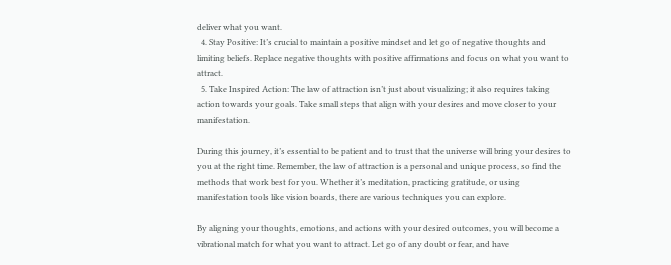deliver what you want.
  4. Stay Positive: It’s crucial to maintain a positive mindset and let go of negative thoughts and limiting beliefs. Replace negative thoughts with positive affirmations and focus on what you want to attract.
  5. Take Inspired Action: The law of attraction isn’t just about visualizing; it also requires taking action towards your goals. Take small steps that align with your desires and move closer to your manifestation.

During this journey, it’s essential to be patient and to trust that the universe will bring your desires to you at the right time. Remember, the law of attraction is a personal and unique process, so find the methods that work best for you. Whether it’s meditation, practicing gratitude, or using manifestation tools like vision boards, there are various techniques you can explore.

By aligning your thoughts, emotions, and actions with your desired outcomes, you will become a vibrational match for what you want to attract. Let go of any doubt or fear, and have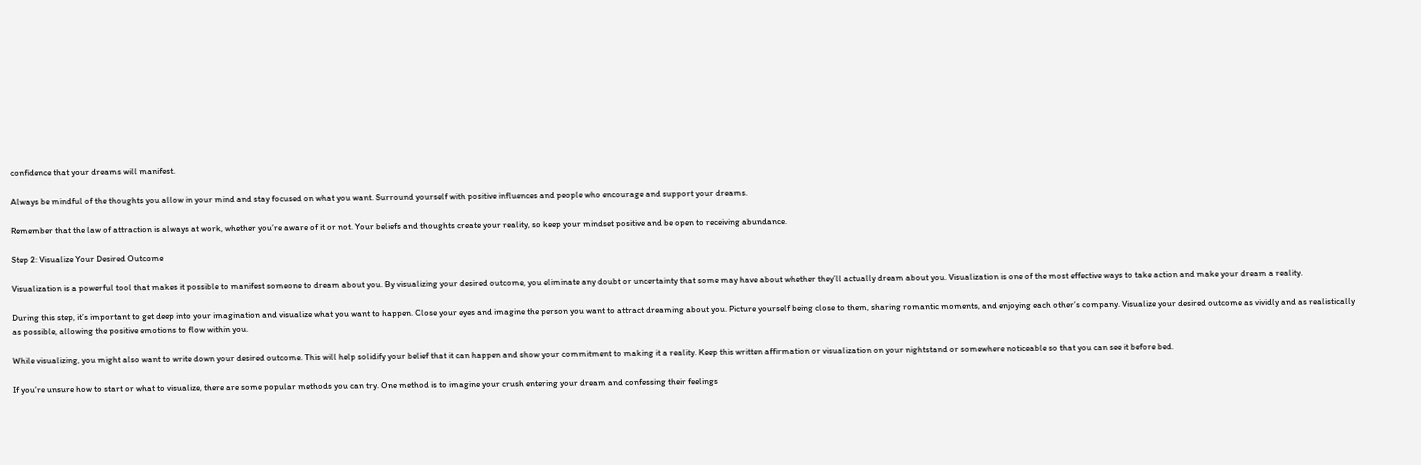confidence that your dreams will manifest.

Always be mindful of the thoughts you allow in your mind and stay focused on what you want. Surround yourself with positive influences and people who encourage and support your dreams.

Remember that the law of attraction is always at work, whether you’re aware of it or not. Your beliefs and thoughts create your reality, so keep your mindset positive and be open to receiving abundance.

Step 2: Visualize Your Desired Outcome

Visualization is a powerful tool that makes it possible to manifest someone to dream about you. By visualizing your desired outcome, you eliminate any doubt or uncertainty that some may have about whether they’ll actually dream about you. Visualization is one of the most effective ways to take action and make your dream a reality.

During this step, it’s important to get deep into your imagination and visualize what you want to happen. Close your eyes and imagine the person you want to attract dreaming about you. Picture yourself being close to them, sharing romantic moments, and enjoying each other’s company. Visualize your desired outcome as vividly and as realistically as possible, allowing the positive emotions to flow within you.

While visualizing, you might also want to write down your desired outcome. This will help solidify your belief that it can happen and show your commitment to making it a reality. Keep this written affirmation or visualization on your nightstand or somewhere noticeable so that you can see it before bed.

If you’re unsure how to start or what to visualize, there are some popular methods you can try. One method is to imagine your crush entering your dream and confessing their feelings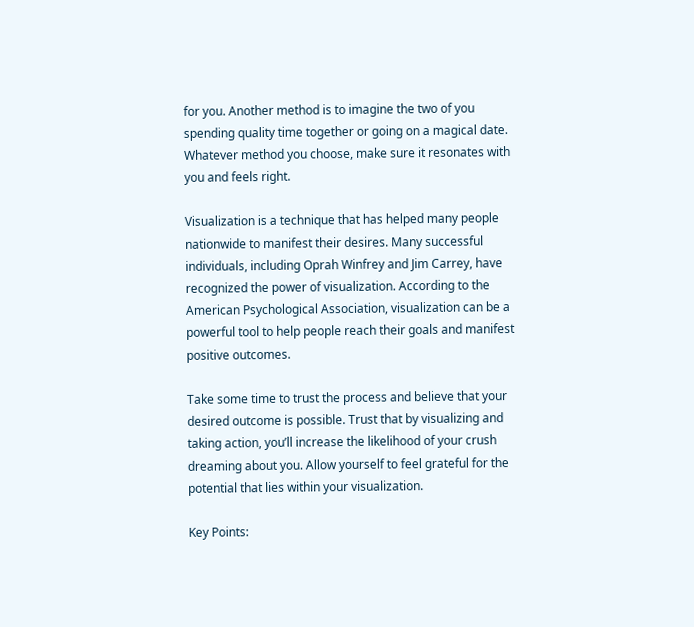for you. Another method is to imagine the two of you spending quality time together or going on a magical date. Whatever method you choose, make sure it resonates with you and feels right.

Visualization is a technique that has helped many people nationwide to manifest their desires. Many successful individuals, including Oprah Winfrey and Jim Carrey, have recognized the power of visualization. According to the American Psychological Association, visualization can be a powerful tool to help people reach their goals and manifest positive outcomes.

Take some time to trust the process and believe that your desired outcome is possible. Trust that by visualizing and taking action, you’ll increase the likelihood of your crush dreaming about you. Allow yourself to feel grateful for the potential that lies within your visualization.

Key Points: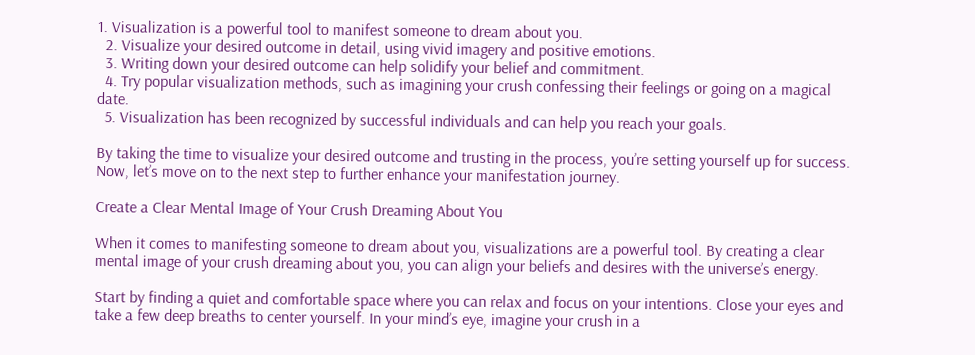1. Visualization is a powerful tool to manifest someone to dream about you.
  2. Visualize your desired outcome in detail, using vivid imagery and positive emotions.
  3. Writing down your desired outcome can help solidify your belief and commitment.
  4. Try popular visualization methods, such as imagining your crush confessing their feelings or going on a magical date.
  5. Visualization has been recognized by successful individuals and can help you reach your goals.

By taking the time to visualize your desired outcome and trusting in the process, you’re setting yourself up for success. Now, let’s move on to the next step to further enhance your manifestation journey.

Create a Clear Mental Image of Your Crush Dreaming About You

When it comes to manifesting someone to dream about you, visualizations are a powerful tool. By creating a clear mental image of your crush dreaming about you, you can align your beliefs and desires with the universe’s energy.

Start by finding a quiet and comfortable space where you can relax and focus on your intentions. Close your eyes and take a few deep breaths to center yourself. In your mind’s eye, imagine your crush in a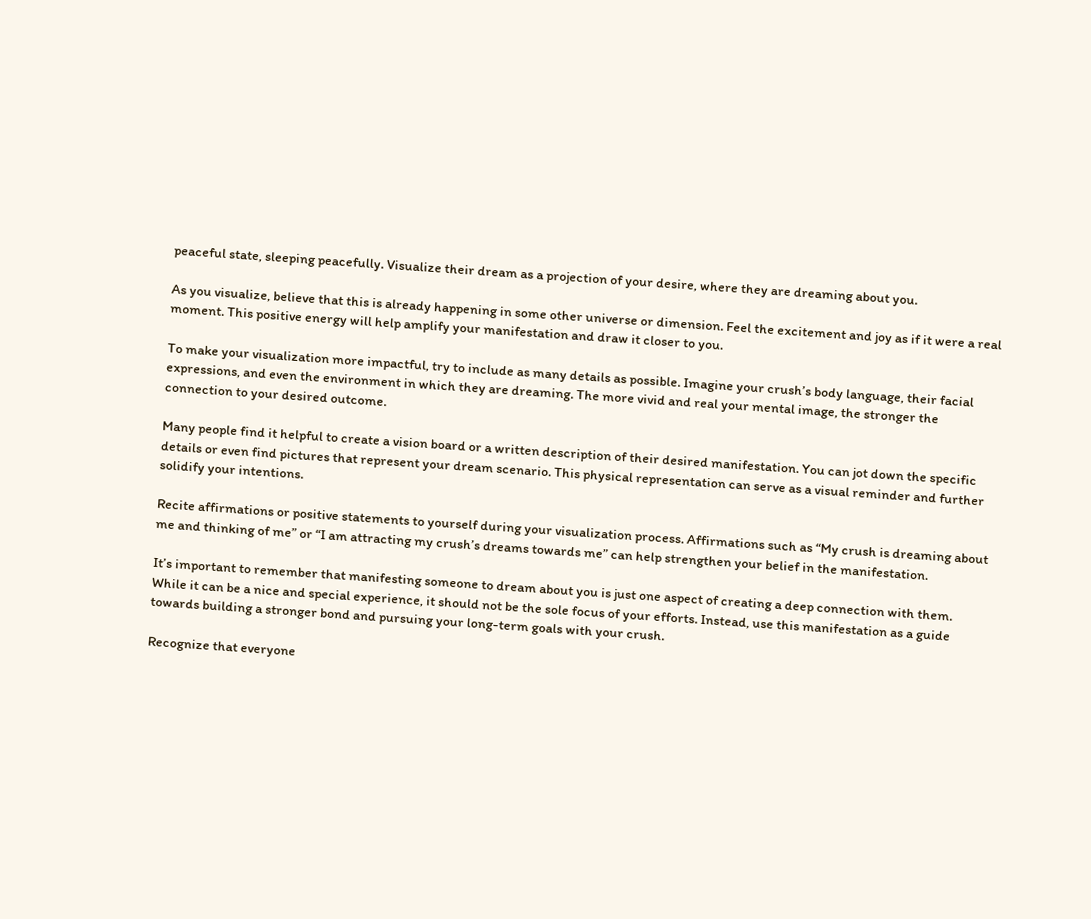peaceful state, sleeping peacefully. Visualize their dream as a projection of your desire, where they are dreaming about you.

As you visualize, believe that this is already happening in some other universe or dimension. Feel the excitement and joy as if it were a real moment. This positive energy will help amplify your manifestation and draw it closer to you.

To make your visualization more impactful, try to include as many details as possible. Imagine your crush’s body language, their facial expressions, and even the environment in which they are dreaming. The more vivid and real your mental image, the stronger the connection to your desired outcome.

Many people find it helpful to create a vision board or a written description of their desired manifestation. You can jot down the specific details or even find pictures that represent your dream scenario. This physical representation can serve as a visual reminder and further solidify your intentions.

Recite affirmations or positive statements to yourself during your visualization process. Affirmations such as “My crush is dreaming about me and thinking of me” or “I am attracting my crush’s dreams towards me” can help strengthen your belief in the manifestation.

It’s important to remember that manifesting someone to dream about you is just one aspect of creating a deep connection with them. While it can be a nice and special experience, it should not be the sole focus of your efforts. Instead, use this manifestation as a guide towards building a stronger bond and pursuing your long-term goals with your crush.

Recognize that everyone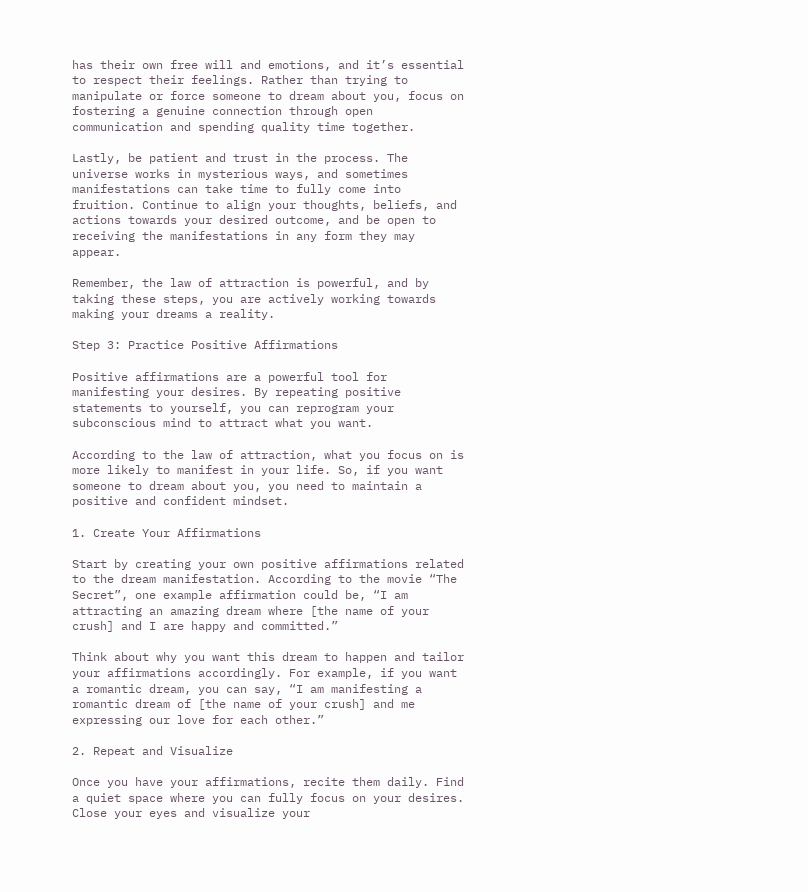has their own free will and emotions, and it’s essential to respect their feelings. Rather than trying to manipulate or force someone to dream about you, focus on fostering a genuine connection through open communication and spending quality time together.

Lastly, be patient and trust in the process. The universe works in mysterious ways, and sometimes manifestations can take time to fully come into fruition. Continue to align your thoughts, beliefs, and actions towards your desired outcome, and be open to receiving the manifestations in any form they may appear.

Remember, the law of attraction is powerful, and by taking these steps, you are actively working towards making your dreams a reality.

Step 3: Practice Positive Affirmations

Positive affirmations are a powerful tool for manifesting your desires. By repeating positive statements to yourself, you can reprogram your subconscious mind to attract what you want.

According to the law of attraction, what you focus on is more likely to manifest in your life. So, if you want someone to dream about you, you need to maintain a positive and confident mindset.

1. Create Your Affirmations

Start by creating your own positive affirmations related to the dream manifestation. According to the movie “The Secret”, one example affirmation could be, “I am attracting an amazing dream where [the name of your crush] and I are happy and committed.”

Think about why you want this dream to happen and tailor your affirmations accordingly. For example, if you want a romantic dream, you can say, “I am manifesting a romantic dream of [the name of your crush] and me expressing our love for each other.”

2. Repeat and Visualize

Once you have your affirmations, recite them daily. Find a quiet space where you can fully focus on your desires. Close your eyes and visualize your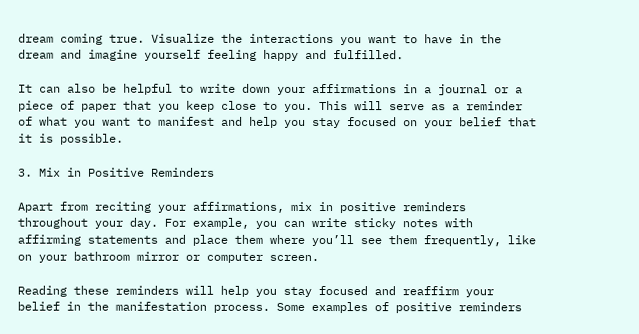dream coming true. Visualize the interactions you want to have in the dream and imagine yourself feeling happy and fulfilled.

It can also be helpful to write down your affirmations in a journal or a piece of paper that you keep close to you. This will serve as a reminder of what you want to manifest and help you stay focused on your belief that it is possible.

3. Mix in Positive Reminders

Apart from reciting your affirmations, mix in positive reminders throughout your day. For example, you can write sticky notes with affirming statements and place them where you’ll see them frequently, like on your bathroom mirror or computer screen.

Reading these reminders will help you stay focused and reaffirm your belief in the manifestation process. Some examples of positive reminders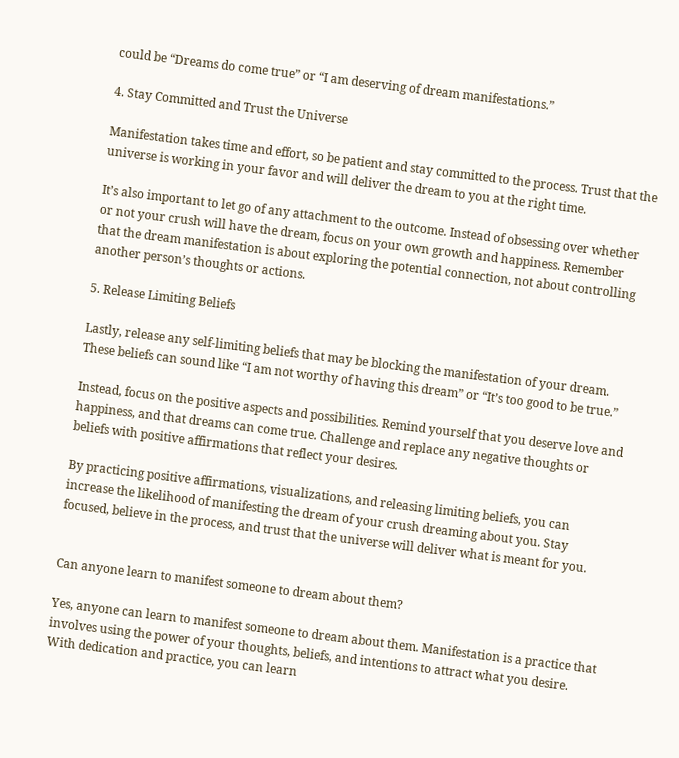could be “Dreams do come true” or “I am deserving of dream manifestations.”

4. Stay Committed and Trust the Universe

Manifestation takes time and effort, so be patient and stay committed to the process. Trust that the universe is working in your favor and will deliver the dream to you at the right time.

It’s also important to let go of any attachment to the outcome. Instead of obsessing over whether or not your crush will have the dream, focus on your own growth and happiness. Remember that the dream manifestation is about exploring the potential connection, not about controlling another person’s thoughts or actions.

5. Release Limiting Beliefs

Lastly, release any self-limiting beliefs that may be blocking the manifestation of your dream. These beliefs can sound like “I am not worthy of having this dream” or “It’s too good to be true.”

Instead, focus on the positive aspects and possibilities. Remind yourself that you deserve love and happiness, and that dreams can come true. Challenge and replace any negative thoughts or beliefs with positive affirmations that reflect your desires.

By practicing positive affirmations, visualizations, and releasing limiting beliefs, you can increase the likelihood of manifesting the dream of your crush dreaming about you. Stay focused, believe in the process, and trust that the universe will deliver what is meant for you.


Can anyone learn to manifest someone to dream about them?

Yes, anyone can learn to manifest someone to dream about them. Manifestation is a practice that involves using the power of your thoughts, beliefs, and intentions to attract what you desire. With dedication and practice, you can learn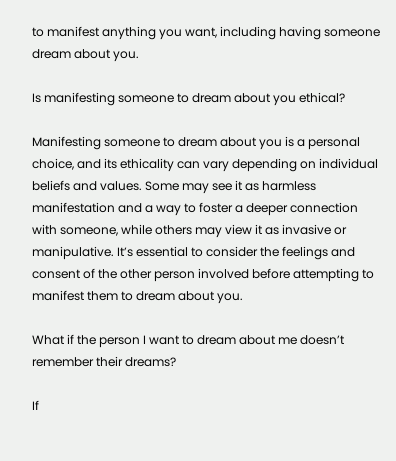to manifest anything you want, including having someone dream about you.

Is manifesting someone to dream about you ethical?

Manifesting someone to dream about you is a personal choice, and its ethicality can vary depending on individual beliefs and values. Some may see it as harmless manifestation and a way to foster a deeper connection with someone, while others may view it as invasive or manipulative. It’s essential to consider the feelings and consent of the other person involved before attempting to manifest them to dream about you.

What if the person I want to dream about me doesn’t remember their dreams?

If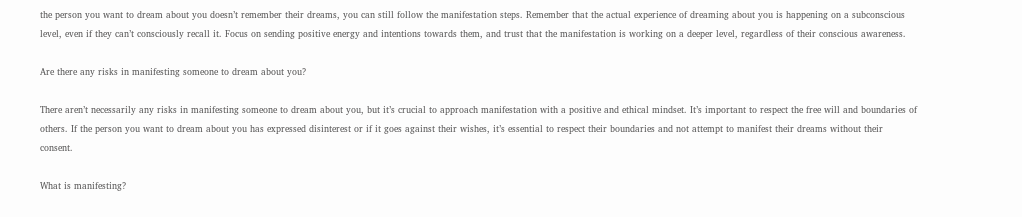the person you want to dream about you doesn’t remember their dreams, you can still follow the manifestation steps. Remember that the actual experience of dreaming about you is happening on a subconscious level, even if they can’t consciously recall it. Focus on sending positive energy and intentions towards them, and trust that the manifestation is working on a deeper level, regardless of their conscious awareness.

Are there any risks in manifesting someone to dream about you?

There aren’t necessarily any risks in manifesting someone to dream about you, but it’s crucial to approach manifestation with a positive and ethical mindset. It’s important to respect the free will and boundaries of others. If the person you want to dream about you has expressed disinterest or if it goes against their wishes, it’s essential to respect their boundaries and not attempt to manifest their dreams without their consent.

What is manifesting?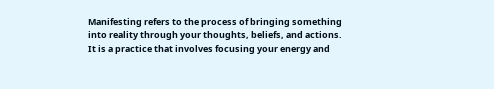Manifesting refers to the process of bringing something into reality through your thoughts, beliefs, and actions. It is a practice that involves focusing your energy and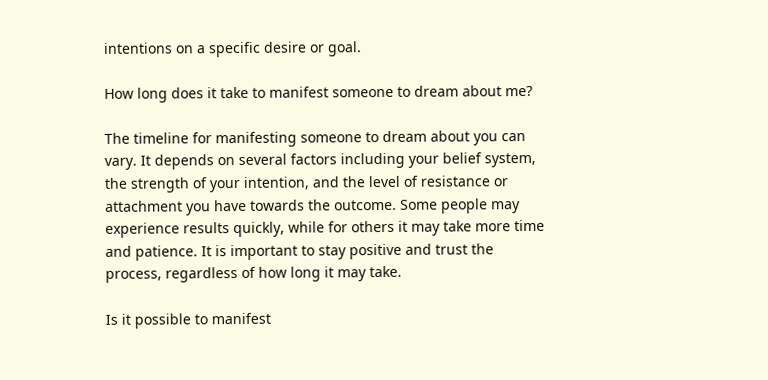intentions on a specific desire or goal.

How long does it take to manifest someone to dream about me?

The timeline for manifesting someone to dream about you can vary. It depends on several factors including your belief system, the strength of your intention, and the level of resistance or attachment you have towards the outcome. Some people may experience results quickly, while for others it may take more time and patience. It is important to stay positive and trust the process, regardless of how long it may take.

Is it possible to manifest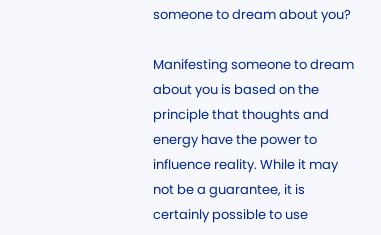someone to dream about you?

Manifesting someone to dream about you is based on the principle that thoughts and energy have the power to influence reality. While it may not be a guarantee, it is certainly possible to use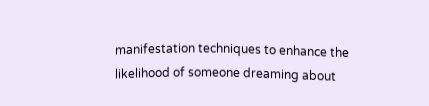manifestation techniques to enhance the likelihood of someone dreaming about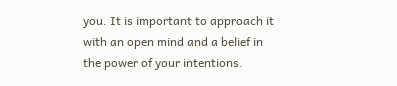you. It is important to approach it with an open mind and a belief in the power of your intentions.